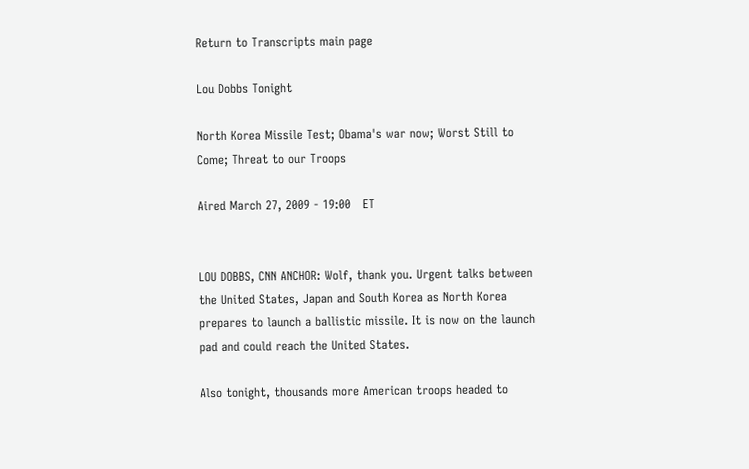Return to Transcripts main page

Lou Dobbs Tonight

North Korea Missile Test; Obama's war now; Worst Still to Come; Threat to our Troops

Aired March 27, 2009 - 19:00   ET


LOU DOBBS, CNN ANCHOR: Wolf, thank you. Urgent talks between the United States, Japan and South Korea as North Korea prepares to launch a ballistic missile. It is now on the launch pad and could reach the United States.

Also tonight, thousands more American troops headed to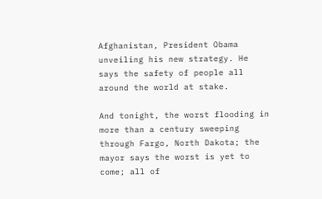Afghanistan, President Obama unveiling his new strategy. He says the safety of people all around the world at stake.

And tonight, the worst flooding in more than a century sweeping through Fargo, North Dakota; the mayor says the worst is yet to come; all of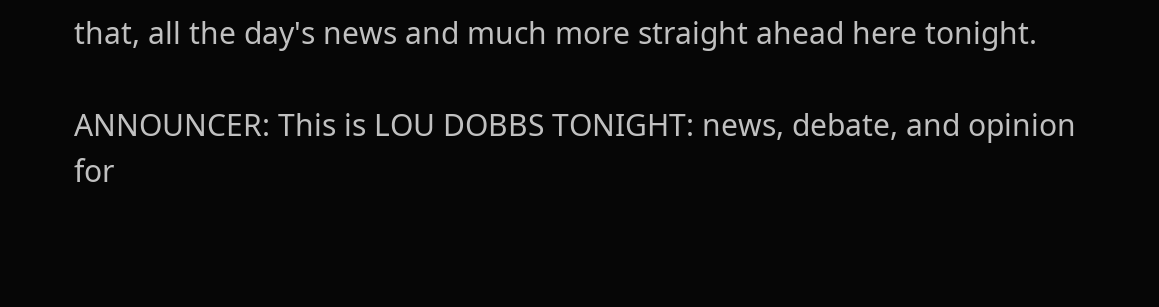that, all the day's news and much more straight ahead here tonight.

ANNOUNCER: This is LOU DOBBS TONIGHT: news, debate, and opinion for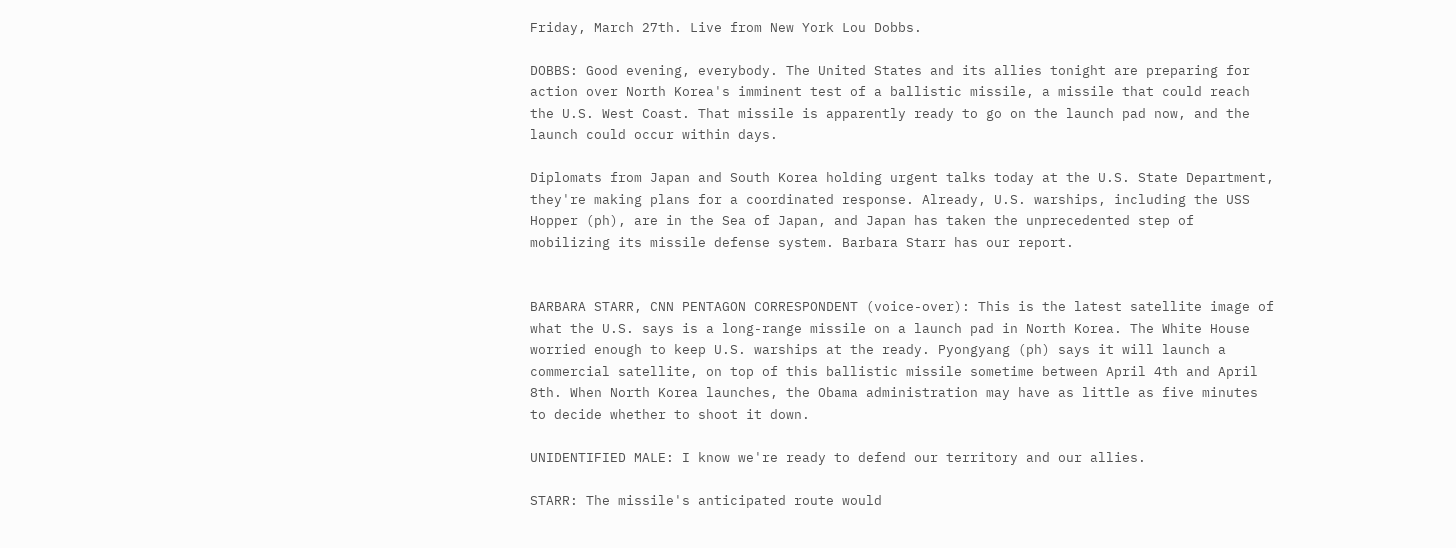Friday, March 27th. Live from New York Lou Dobbs.

DOBBS: Good evening, everybody. The United States and its allies tonight are preparing for action over North Korea's imminent test of a ballistic missile, a missile that could reach the U.S. West Coast. That missile is apparently ready to go on the launch pad now, and the launch could occur within days.

Diplomats from Japan and South Korea holding urgent talks today at the U.S. State Department, they're making plans for a coordinated response. Already, U.S. warships, including the USS Hopper (ph), are in the Sea of Japan, and Japan has taken the unprecedented step of mobilizing its missile defense system. Barbara Starr has our report.


BARBARA STARR, CNN PENTAGON CORRESPONDENT (voice-over): This is the latest satellite image of what the U.S. says is a long-range missile on a launch pad in North Korea. The White House worried enough to keep U.S. warships at the ready. Pyongyang (ph) says it will launch a commercial satellite, on top of this ballistic missile sometime between April 4th and April 8th. When North Korea launches, the Obama administration may have as little as five minutes to decide whether to shoot it down.

UNIDENTIFIED MALE: I know we're ready to defend our territory and our allies.

STARR: The missile's anticipated route would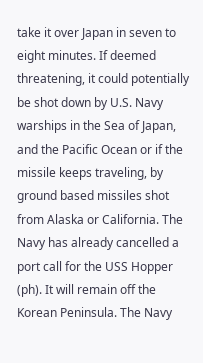take it over Japan in seven to eight minutes. If deemed threatening, it could potentially be shot down by U.S. Navy warships in the Sea of Japan, and the Pacific Ocean or if the missile keeps traveling, by ground based missiles shot from Alaska or California. The Navy has already cancelled a port call for the USS Hopper (ph). It will remain off the Korean Peninsula. The Navy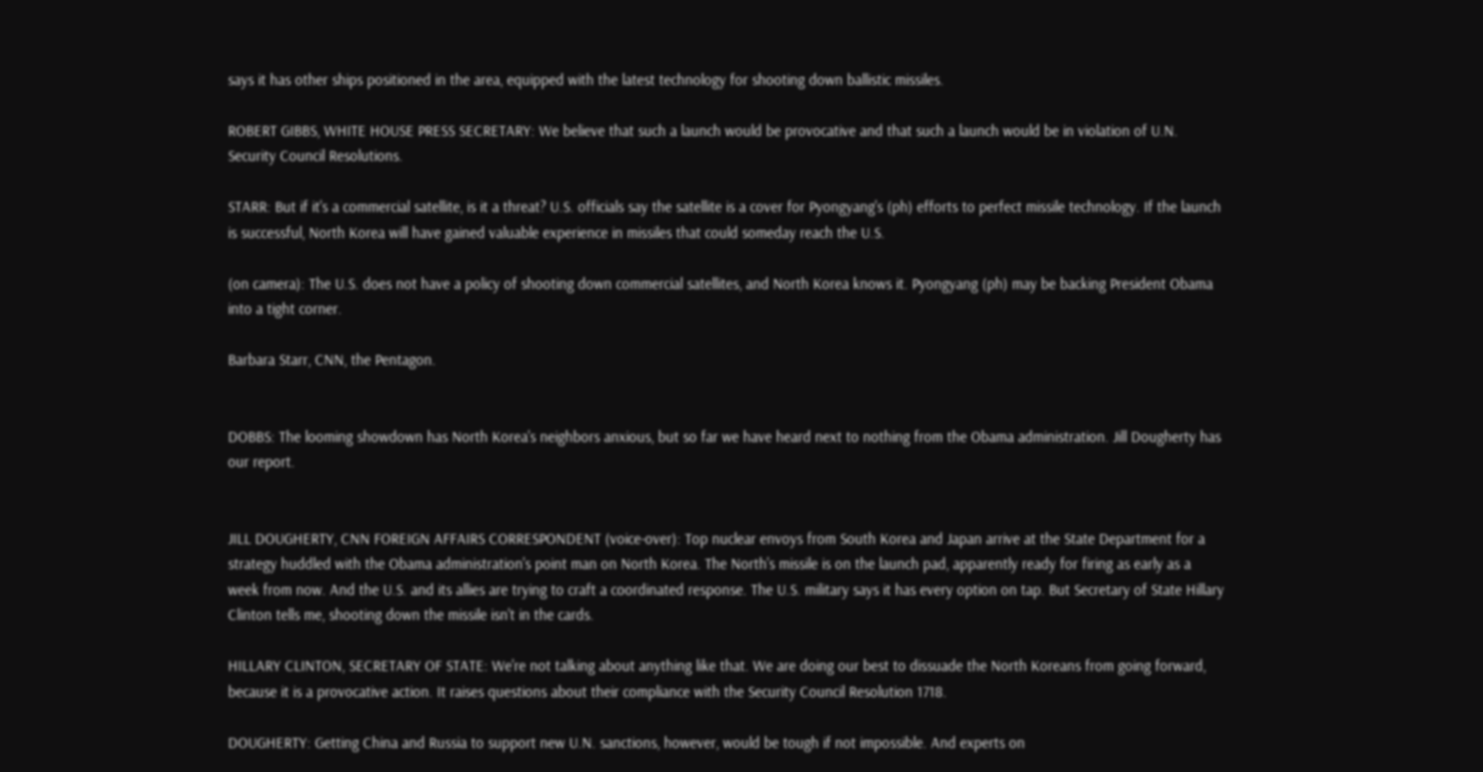says it has other ships positioned in the area, equipped with the latest technology for shooting down ballistic missiles.

ROBERT GIBBS, WHITE HOUSE PRESS SECRETARY: We believe that such a launch would be provocative and that such a launch would be in violation of U.N. Security Council Resolutions.

STARR: But if it's a commercial satellite, is it a threat? U.S. officials say the satellite is a cover for Pyongyang's (ph) efforts to perfect missile technology. If the launch is successful, North Korea will have gained valuable experience in missiles that could someday reach the U.S.

(on camera): The U.S. does not have a policy of shooting down commercial satellites, and North Korea knows it. Pyongyang (ph) may be backing President Obama into a tight corner.

Barbara Starr, CNN, the Pentagon.


DOBBS: The looming showdown has North Korea's neighbors anxious, but so far we have heard next to nothing from the Obama administration. Jill Dougherty has our report.


JILL DOUGHERTY, CNN FOREIGN AFFAIRS CORRESPONDENT (voice-over): Top nuclear envoys from South Korea and Japan arrive at the State Department for a strategy huddled with the Obama administration's point man on North Korea. The North's missile is on the launch pad, apparently ready for firing as early as a week from now. And the U.S. and its allies are trying to craft a coordinated response. The U.S. military says it has every option on tap. But Secretary of State Hillary Clinton tells me, shooting down the missile isn't in the cards.

HILLARY CLINTON, SECRETARY OF STATE: We're not talking about anything like that. We are doing our best to dissuade the North Koreans from going forward, because it is a provocative action. It raises questions about their compliance with the Security Council Resolution 1718.

DOUGHERTY: Getting China and Russia to support new U.N. sanctions, however, would be tough if not impossible. And experts on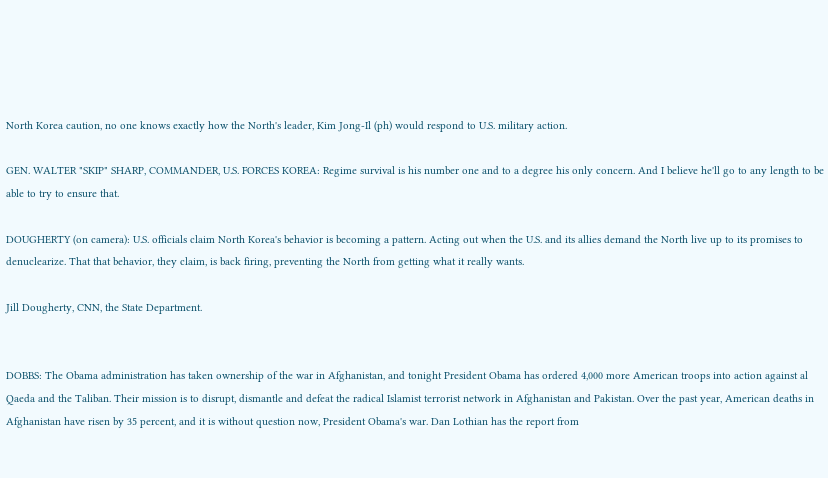North Korea caution, no one knows exactly how the North's leader, Kim Jong-Il (ph) would respond to U.S. military action.

GEN. WALTER "SKIP" SHARP, COMMANDER, U.S. FORCES KOREA: Regime survival is his number one and to a degree his only concern. And I believe he'll go to any length to be able to try to ensure that.

DOUGHERTY (on camera): U.S. officials claim North Korea's behavior is becoming a pattern. Acting out when the U.S. and its allies demand the North live up to its promises to denuclearize. That that behavior, they claim, is back firing, preventing the North from getting what it really wants.

Jill Dougherty, CNN, the State Department.


DOBBS: The Obama administration has taken ownership of the war in Afghanistan, and tonight President Obama has ordered 4,000 more American troops into action against al Qaeda and the Taliban. Their mission is to disrupt, dismantle and defeat the radical Islamist terrorist network in Afghanistan and Pakistan. Over the past year, American deaths in Afghanistan have risen by 35 percent, and it is without question now, President Obama's war. Dan Lothian has the report from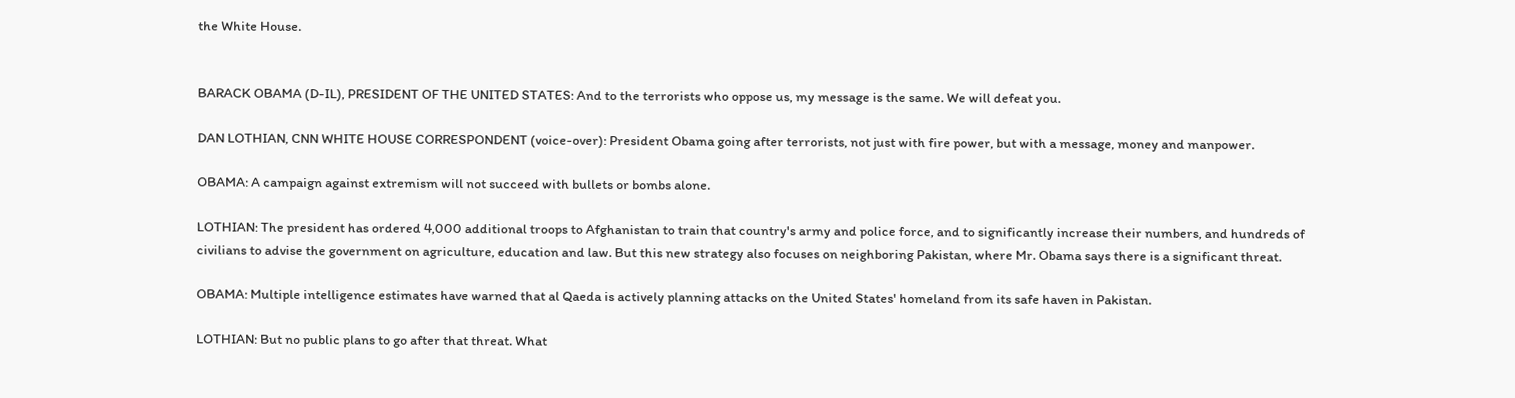the White House.


BARACK OBAMA (D-IL), PRESIDENT OF THE UNITED STATES: And to the terrorists who oppose us, my message is the same. We will defeat you.

DAN LOTHIAN, CNN WHITE HOUSE CORRESPONDENT (voice-over): President Obama going after terrorists, not just with fire power, but with a message, money and manpower.

OBAMA: A campaign against extremism will not succeed with bullets or bombs alone.

LOTHIAN: The president has ordered 4,000 additional troops to Afghanistan to train that country's army and police force, and to significantly increase their numbers, and hundreds of civilians to advise the government on agriculture, education and law. But this new strategy also focuses on neighboring Pakistan, where Mr. Obama says there is a significant threat.

OBAMA: Multiple intelligence estimates have warned that al Qaeda is actively planning attacks on the United States' homeland from its safe haven in Pakistan.

LOTHIAN: But no public plans to go after that threat. What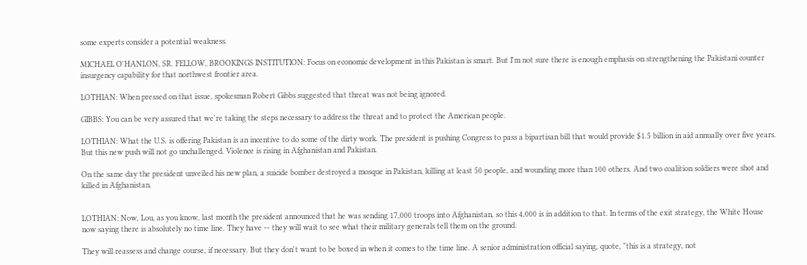some experts consider a potential weakness.

MICHAEL O'HANLON, SR. FELLOW, BROOKINGS INSTITUTION: Focus on economic development in this Pakistan is smart. But I'm not sure there is enough emphasis on strengthening the Pakistani counter insurgency capability for that northwest frontier area.

LOTHIAN: When pressed on that issue, spokesman Robert Gibbs suggested that threat was not being ignored.

GIBBS: You can be very assured that we're taking the steps necessary to address the threat and to protect the American people.

LOTHIAN: What the U.S. is offering Pakistan is an incentive to do some of the dirty work. The president is pushing Congress to pass a bipartisan bill that would provide $1.5 billion in aid annually over five years. But this new push will not go unchallenged. Violence is rising in Afghanistan and Pakistan.

On the same day the president unveiled his new plan, a suicide bomber destroyed a mosque in Pakistan, killing at least 50 people, and wounding more than 100 others. And two coalition soldiers were shot and killed in Afghanistan.


LOTHIAN: Now, Lou, as you know, last month the president announced that he was sending 17,000 troops into Afghanistan, so this 4,000 is in addition to that. In terms of the exit strategy, the White House now saying there is absolutely no time line. They have -- they will wait to see what their military generals tell them on the ground.

They will reassess and change course, if necessary. But they don't want to be boxed in when it comes to the time line. A senior administration official saying, quote, "this is a strategy, not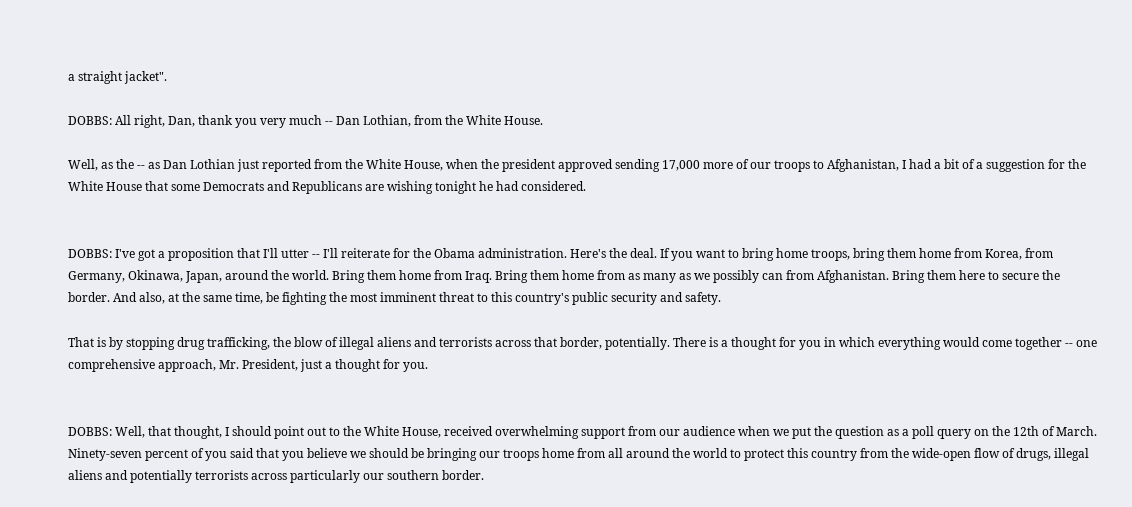a straight jacket".

DOBBS: All right, Dan, thank you very much -- Dan Lothian, from the White House.

Well, as the -- as Dan Lothian just reported from the White House, when the president approved sending 17,000 more of our troops to Afghanistan, I had a bit of a suggestion for the White House that some Democrats and Republicans are wishing tonight he had considered.


DOBBS: I've got a proposition that I'll utter -- I'll reiterate for the Obama administration. Here's the deal. If you want to bring home troops, bring them home from Korea, from Germany, Okinawa, Japan, around the world. Bring them home from Iraq. Bring them home from as many as we possibly can from Afghanistan. Bring them here to secure the border. And also, at the same time, be fighting the most imminent threat to this country's public security and safety.

That is by stopping drug trafficking, the blow of illegal aliens and terrorists across that border, potentially. There is a thought for you in which everything would come together -- one comprehensive approach, Mr. President, just a thought for you.


DOBBS: Well, that thought, I should point out to the White House, received overwhelming support from our audience when we put the question as a poll query on the 12th of March. Ninety-seven percent of you said that you believe we should be bringing our troops home from all around the world to protect this country from the wide-open flow of drugs, illegal aliens and potentially terrorists across particularly our southern border.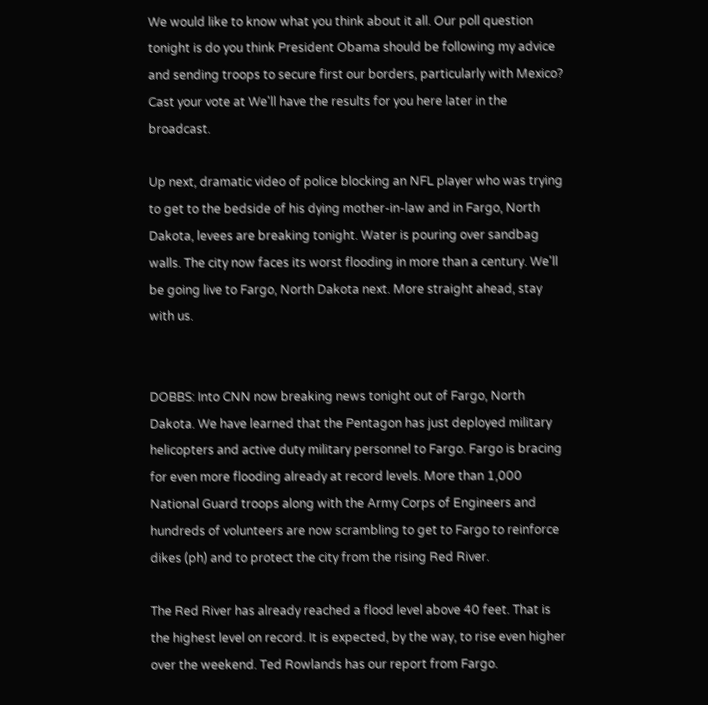We would like to know what you think about it all. Our poll question tonight is do you think President Obama should be following my advice and sending troops to secure first our borders, particularly with Mexico? Cast your vote at We'll have the results for you here later in the broadcast.

Up next, dramatic video of police blocking an NFL player who was trying to get to the bedside of his dying mother-in-law and in Fargo, North Dakota, levees are breaking tonight. Water is pouring over sandbag walls. The city now faces its worst flooding in more than a century. We'll be going live to Fargo, North Dakota next. More straight ahead, stay with us.


DOBBS: Into CNN now breaking news tonight out of Fargo, North Dakota. We have learned that the Pentagon has just deployed military helicopters and active duty military personnel to Fargo. Fargo is bracing for even more flooding already at record levels. More than 1,000 National Guard troops along with the Army Corps of Engineers and hundreds of volunteers are now scrambling to get to Fargo to reinforce dikes (ph) and to protect the city from the rising Red River.

The Red River has already reached a flood level above 40 feet. That is the highest level on record. It is expected, by the way, to rise even higher over the weekend. Ted Rowlands has our report from Fargo.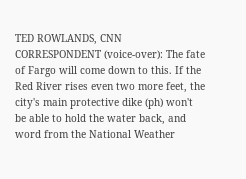TED ROWLANDS, CNN CORRESPONDENT (voice-over): The fate of Fargo will come down to this. If the Red River rises even two more feet, the city's main protective dike (ph) won't be able to hold the water back, and word from the National Weather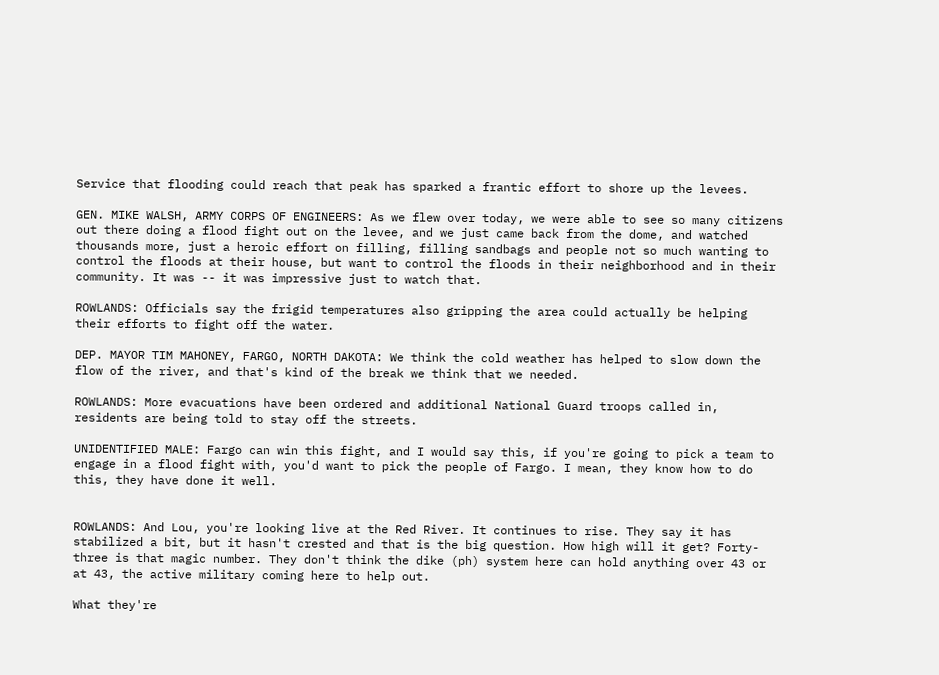Service that flooding could reach that peak has sparked a frantic effort to shore up the levees.

GEN. MIKE WALSH, ARMY CORPS OF ENGINEERS: As we flew over today, we were able to see so many citizens out there doing a flood fight out on the levee, and we just came back from the dome, and watched thousands more, just a heroic effort on filling, filling sandbags and people not so much wanting to control the floods at their house, but want to control the floods in their neighborhood and in their community. It was -- it was impressive just to watch that.

ROWLANDS: Officials say the frigid temperatures also gripping the area could actually be helping their efforts to fight off the water.

DEP. MAYOR TIM MAHONEY, FARGO, NORTH DAKOTA: We think the cold weather has helped to slow down the flow of the river, and that's kind of the break we think that we needed.

ROWLANDS: More evacuations have been ordered and additional National Guard troops called in, residents are being told to stay off the streets.

UNIDENTIFIED MALE: Fargo can win this fight, and I would say this, if you're going to pick a team to engage in a flood fight with, you'd want to pick the people of Fargo. I mean, they know how to do this, they have done it well.


ROWLANDS: And Lou, you're looking live at the Red River. It continues to rise. They say it has stabilized a bit, but it hasn't crested and that is the big question. How high will it get? Forty- three is that magic number. They don't think the dike (ph) system here can hold anything over 43 or at 43, the active military coming here to help out.

What they're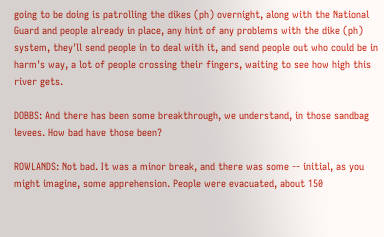going to be doing is patrolling the dikes (ph) overnight, along with the National Guard and people already in place, any hint of any problems with the dike (ph) system, they'll send people in to deal with it, and send people out who could be in harm's way, a lot of people crossing their fingers, waiting to see how high this river gets.

DOBBS: And there has been some breakthrough, we understand, in those sandbag levees. How bad have those been?

ROWLANDS: Not bad. It was a minor break, and there was some -- initial, as you might imagine, some apprehension. People were evacuated, about 150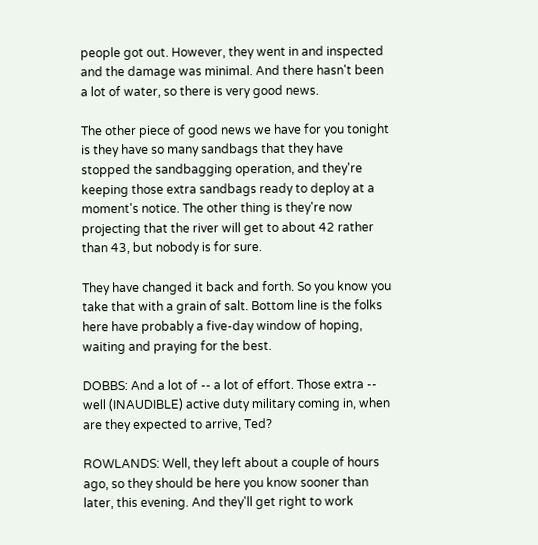people got out. However, they went in and inspected and the damage was minimal. And there hasn't been a lot of water, so there is very good news.

The other piece of good news we have for you tonight is they have so many sandbags that they have stopped the sandbagging operation, and they're keeping those extra sandbags ready to deploy at a moment's notice. The other thing is they're now projecting that the river will get to about 42 rather than 43, but nobody is for sure.

They have changed it back and forth. So you know you take that with a grain of salt. Bottom line is the folks here have probably a five-day window of hoping, waiting and praying for the best.

DOBBS: And a lot of -- a lot of effort. Those extra -- well (INAUDIBLE) active duty military coming in, when are they expected to arrive, Ted?

ROWLANDS: Well, they left about a couple of hours ago, so they should be here you know sooner than later, this evening. And they'll get right to work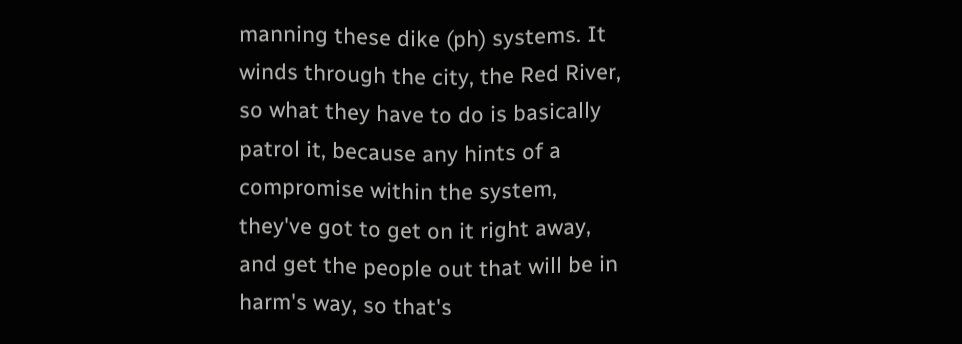manning these dike (ph) systems. It winds through the city, the Red River, so what they have to do is basically patrol it, because any hints of a compromise within the system, they've got to get on it right away, and get the people out that will be in harm's way, so that's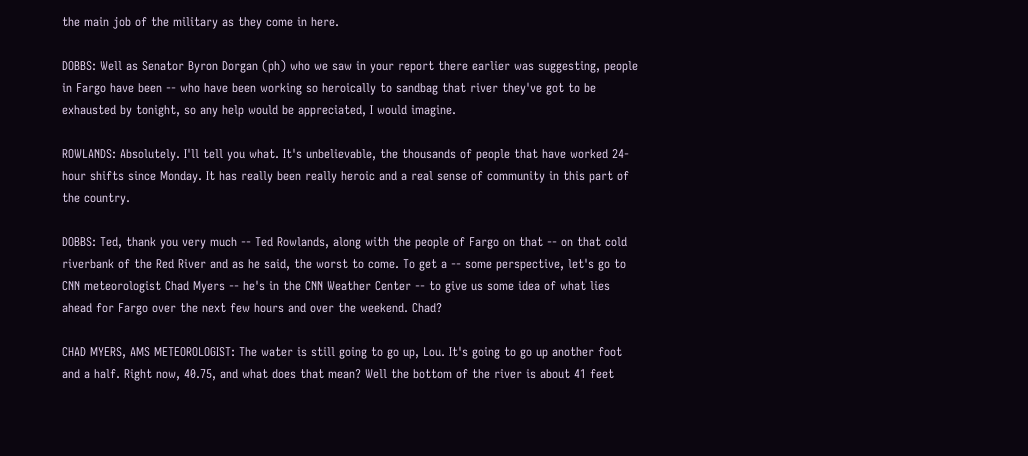the main job of the military as they come in here.

DOBBS: Well as Senator Byron Dorgan (ph) who we saw in your report there earlier was suggesting, people in Fargo have been -- who have been working so heroically to sandbag that river they've got to be exhausted by tonight, so any help would be appreciated, I would imagine.

ROWLANDS: Absolutely. I'll tell you what. It's unbelievable, the thousands of people that have worked 24-hour shifts since Monday. It has really been really heroic and a real sense of community in this part of the country.

DOBBS: Ted, thank you very much -- Ted Rowlands, along with the people of Fargo on that -- on that cold riverbank of the Red River and as he said, the worst to come. To get a -- some perspective, let's go to CNN meteorologist Chad Myers -- he's in the CNN Weather Center -- to give us some idea of what lies ahead for Fargo over the next few hours and over the weekend. Chad?

CHAD MYERS, AMS METEOROLOGIST: The water is still going to go up, Lou. It's going to go up another foot and a half. Right now, 40.75, and what does that mean? Well the bottom of the river is about 41 feet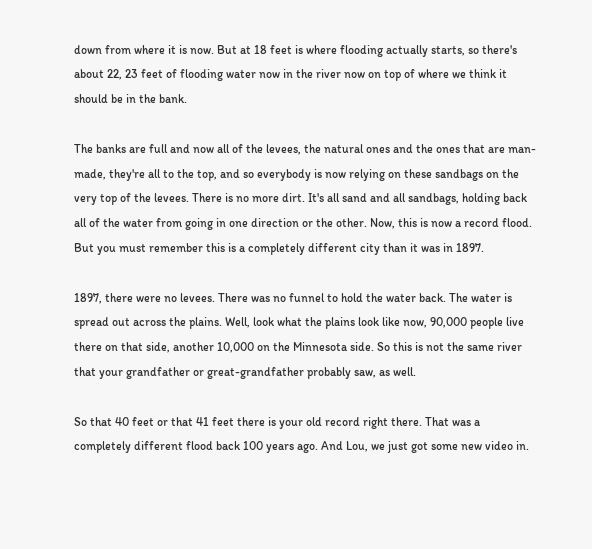down from where it is now. But at 18 feet is where flooding actually starts, so there's about 22, 23 feet of flooding water now in the river now on top of where we think it should be in the bank.

The banks are full and now all of the levees, the natural ones and the ones that are man-made, they're all to the top, and so everybody is now relying on these sandbags on the very top of the levees. There is no more dirt. It's all sand and all sandbags, holding back all of the water from going in one direction or the other. Now, this is now a record flood. But you must remember this is a completely different city than it was in 1897.

1897, there were no levees. There was no funnel to hold the water back. The water is spread out across the plains. Well, look what the plains look like now, 90,000 people live there on that side, another 10,000 on the Minnesota side. So this is not the same river that your grandfather or great-grandfather probably saw, as well.

So that 40 feet or that 41 feet there is your old record right there. That was a completely different flood back 100 years ago. And Lou, we just got some new video in.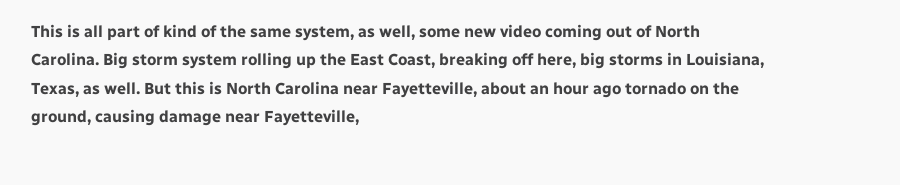This is all part of kind of the same system, as well, some new video coming out of North Carolina. Big storm system rolling up the East Coast, breaking off here, big storms in Louisiana, Texas, as well. But this is North Carolina near Fayetteville, about an hour ago tornado on the ground, causing damage near Fayetteville,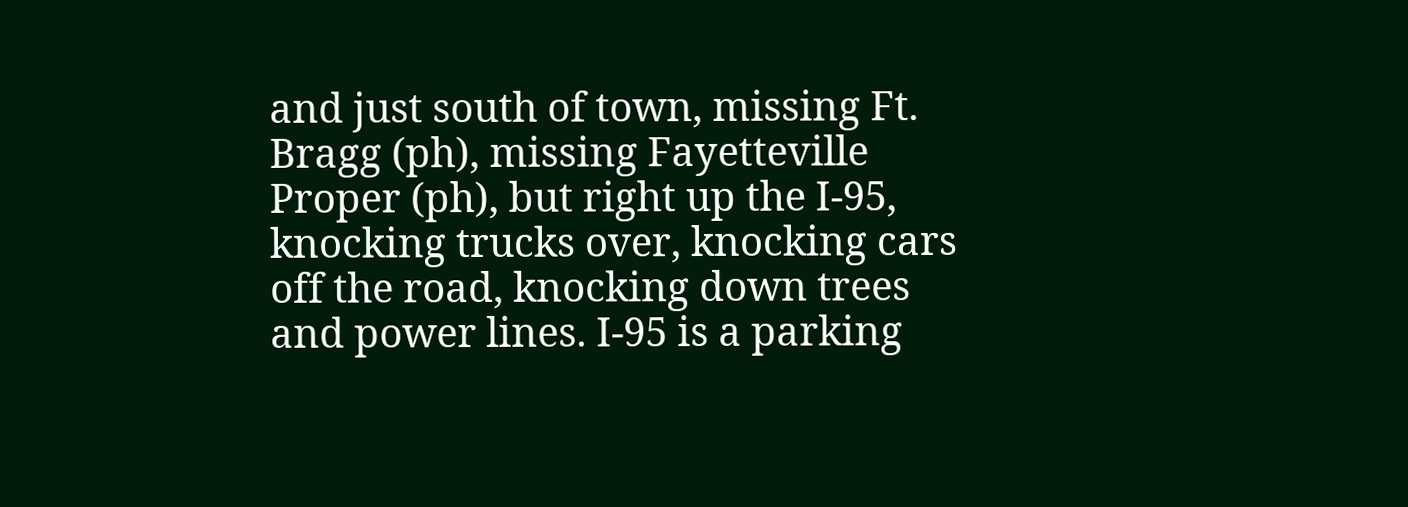and just south of town, missing Ft. Bragg (ph), missing Fayetteville Proper (ph), but right up the I-95, knocking trucks over, knocking cars off the road, knocking down trees and power lines. I-95 is a parking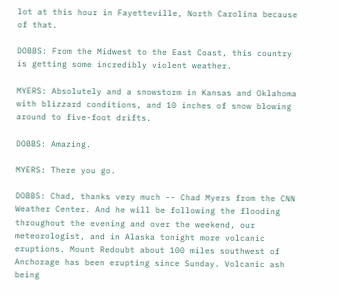lot at this hour in Fayetteville, North Carolina because of that.

DOBBS: From the Midwest to the East Coast, this country is getting some incredibly violent weather.

MYERS: Absolutely and a snowstorm in Kansas and Oklahoma with blizzard conditions, and 10 inches of snow blowing around to five-foot drifts.

DOBBS: Amazing.

MYERS: There you go.

DOBBS: Chad, thanks very much -- Chad Myers from the CNN Weather Center. And he will be following the flooding throughout the evening and over the weekend, our meteorologist, and in Alaska tonight more volcanic eruptions. Mount Redoubt about 100 miles southwest of Anchorage has been erupting since Sunday. Volcanic ash being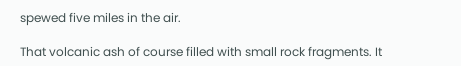spewed five miles in the air.

That volcanic ash of course filled with small rock fragments. It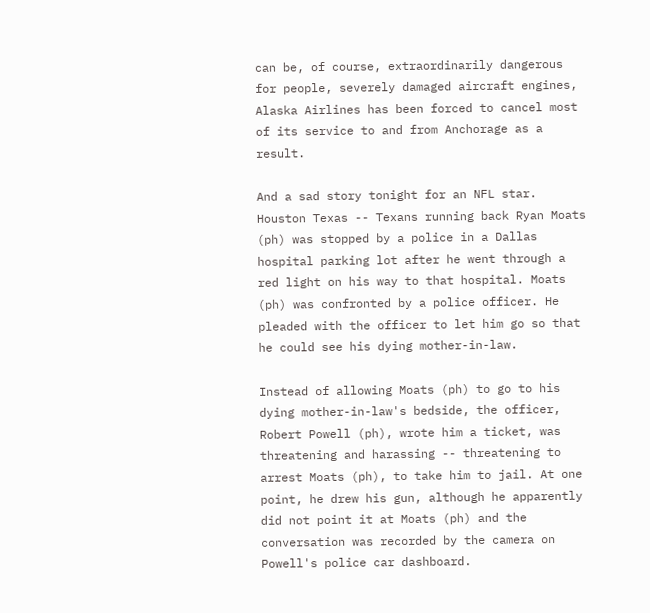can be, of course, extraordinarily dangerous for people, severely damaged aircraft engines, Alaska Airlines has been forced to cancel most of its service to and from Anchorage as a result.

And a sad story tonight for an NFL star. Houston Texas -- Texans running back Ryan Moats (ph) was stopped by a police in a Dallas hospital parking lot after he went through a red light on his way to that hospital. Moats (ph) was confronted by a police officer. He pleaded with the officer to let him go so that he could see his dying mother-in-law.

Instead of allowing Moats (ph) to go to his dying mother-in-law's bedside, the officer, Robert Powell (ph), wrote him a ticket, was threatening and harassing -- threatening to arrest Moats (ph), to take him to jail. At one point, he drew his gun, although he apparently did not point it at Moats (ph) and the conversation was recorded by the camera on Powell's police car dashboard.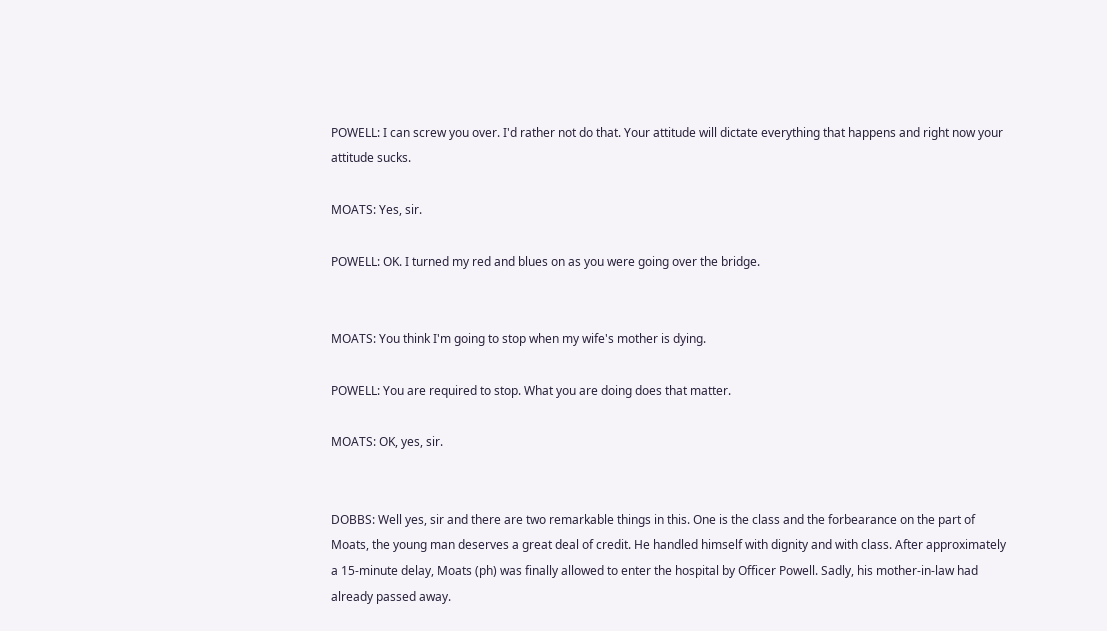POWELL: I can screw you over. I'd rather not do that. Your attitude will dictate everything that happens and right now your attitude sucks.

MOATS: Yes, sir.

POWELL: OK. I turned my red and blues on as you were going over the bridge.


MOATS: You think I'm going to stop when my wife's mother is dying.

POWELL: You are required to stop. What you are doing does that matter.

MOATS: OK, yes, sir.


DOBBS: Well yes, sir and there are two remarkable things in this. One is the class and the forbearance on the part of Moats, the young man deserves a great deal of credit. He handled himself with dignity and with class. After approximately a 15-minute delay, Moats (ph) was finally allowed to enter the hospital by Officer Powell. Sadly, his mother-in-law had already passed away.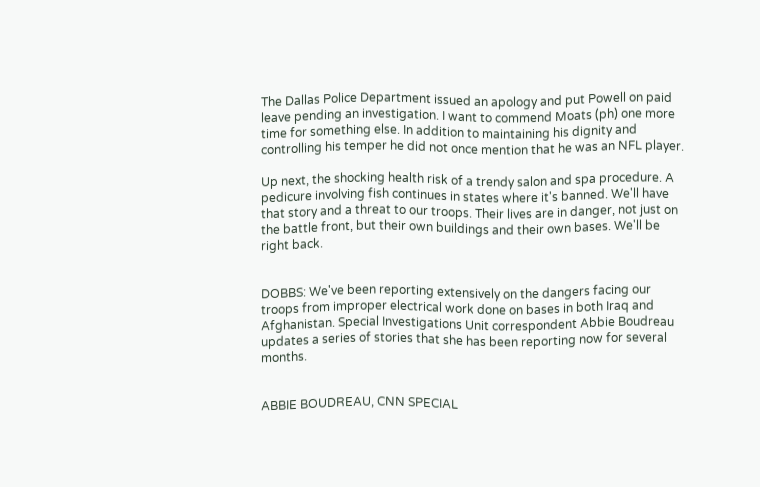The Dallas Police Department issued an apology and put Powell on paid leave pending an investigation. I want to commend Moats (ph) one more time for something else. In addition to maintaining his dignity and controlling his temper he did not once mention that he was an NFL player.

Up next, the shocking health risk of a trendy salon and spa procedure. A pedicure involving fish continues in states where it's banned. We'll have that story and a threat to our troops. Their lives are in danger, not just on the battle front, but their own buildings and their own bases. We'll be right back.


DOBBS: We've been reporting extensively on the dangers facing our troops from improper electrical work done on bases in both Iraq and Afghanistan. Special Investigations Unit correspondent Abbie Boudreau updates a series of stories that she has been reporting now for several months.


ABBIE BOUDREAU, CNN SPECIAL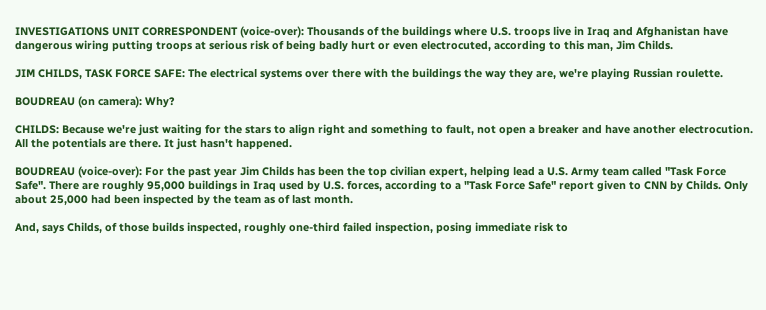INVESTIGATIONS UNIT CORRESPONDENT (voice-over): Thousands of the buildings where U.S. troops live in Iraq and Afghanistan have dangerous wiring putting troops at serious risk of being badly hurt or even electrocuted, according to this man, Jim Childs.

JIM CHILDS, TASK FORCE SAFE: The electrical systems over there with the buildings the way they are, we're playing Russian roulette.

BOUDREAU (on camera): Why?

CHILDS: Because we're just waiting for the stars to align right and something to fault, not open a breaker and have another electrocution. All the potentials are there. It just hasn't happened.

BOUDREAU (voice-over): For the past year Jim Childs has been the top civilian expert, helping lead a U.S. Army team called "Task Force Safe". There are roughly 95,000 buildings in Iraq used by U.S. forces, according to a "Task Force Safe" report given to CNN by Childs. Only about 25,000 had been inspected by the team as of last month.

And, says Childs, of those builds inspected, roughly one-third failed inspection, posing immediate risk to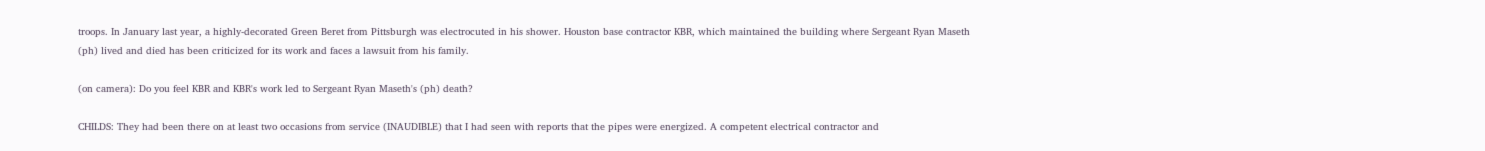troops. In January last year, a highly-decorated Green Beret from Pittsburgh was electrocuted in his shower. Houston base contractor KBR, which maintained the building where Sergeant Ryan Maseth (ph) lived and died has been criticized for its work and faces a lawsuit from his family.

(on camera): Do you feel KBR and KBR's work led to Sergeant Ryan Maseth's (ph) death?

CHILDS: They had been there on at least two occasions from service (INAUDIBLE) that I had seen with reports that the pipes were energized. A competent electrical contractor and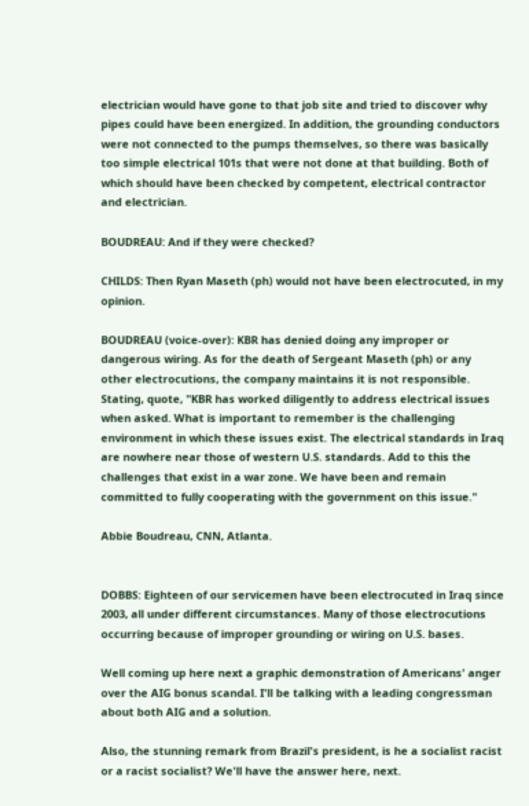electrician would have gone to that job site and tried to discover why pipes could have been energized. In addition, the grounding conductors were not connected to the pumps themselves, so there was basically too simple electrical 101s that were not done at that building. Both of which should have been checked by competent, electrical contractor and electrician.

BOUDREAU: And if they were checked?

CHILDS: Then Ryan Maseth (ph) would not have been electrocuted, in my opinion.

BOUDREAU (voice-over): KBR has denied doing any improper or dangerous wiring. As for the death of Sergeant Maseth (ph) or any other electrocutions, the company maintains it is not responsible. Stating, quote, "KBR has worked diligently to address electrical issues when asked. What is important to remember is the challenging environment in which these issues exist. The electrical standards in Iraq are nowhere near those of western U.S. standards. Add to this the challenges that exist in a war zone. We have been and remain committed to fully cooperating with the government on this issue."

Abbie Boudreau, CNN, Atlanta.


DOBBS: Eighteen of our servicemen have been electrocuted in Iraq since 2003, all under different circumstances. Many of those electrocutions occurring because of improper grounding or wiring on U.S. bases.

Well coming up here next a graphic demonstration of Americans' anger over the AIG bonus scandal. I'll be talking with a leading congressman about both AIG and a solution.

Also, the stunning remark from Brazil's president, is he a socialist racist or a racist socialist? We'll have the answer here, next.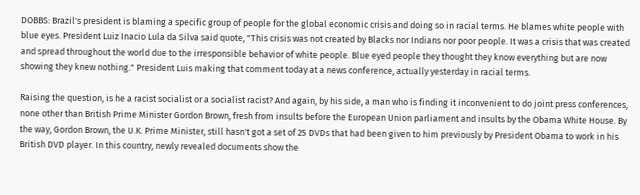DOBBS: Brazil's president is blaming a specific group of people for the global economic crisis and doing so in racial terms. He blames white people with blue eyes. President Luiz Inacio Lula da Silva said quote, "This crisis was not created by Blacks nor Indians nor poor people. It was a crisis that was created and spread throughout the world due to the irresponsible behavior of white people. Blue eyed people they thought they know everything but are now showing they knew nothing." President Luis making that comment today at a news conference, actually yesterday in racial terms.

Raising the question, is he a racist socialist or a socialist racist? And again, by his side, a man who is finding it inconvenient to do joint press conferences, none other than British Prime Minister Gordon Brown, fresh from insults before the European Union parliament and insults by the Obama White House. By the way, Gordon Brown, the U.K. Prime Minister, still hasn't got a set of 25 DVDs that had been given to him previously by President Obama to work in his British DVD player. In this country, newly revealed documents show the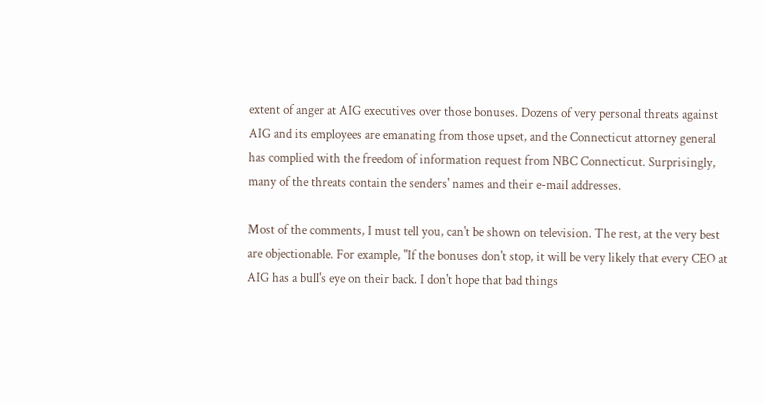extent of anger at AIG executives over those bonuses. Dozens of very personal threats against AIG and its employees are emanating from those upset, and the Connecticut attorney general has complied with the freedom of information request from NBC Connecticut. Surprisingly, many of the threats contain the senders' names and their e-mail addresses.

Most of the comments, I must tell you, can't be shown on television. The rest, at the very best are objectionable. For example, "If the bonuses don't stop, it will be very likely that every CEO at AIG has a bull's eye on their back. I don't hope that bad things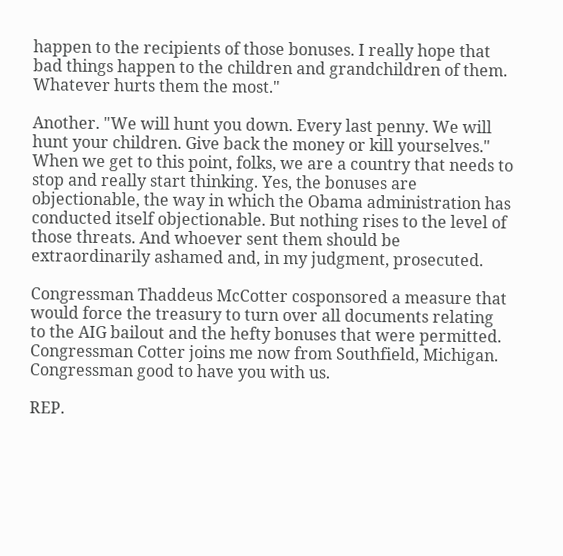happen to the recipients of those bonuses. I really hope that bad things happen to the children and grandchildren of them. Whatever hurts them the most."

Another. "We will hunt you down. Every last penny. We will hunt your children. Give back the money or kill yourselves." When we get to this point, folks, we are a country that needs to stop and really start thinking. Yes, the bonuses are objectionable, the way in which the Obama administration has conducted itself objectionable. But nothing rises to the level of those threats. And whoever sent them should be extraordinarily ashamed and, in my judgment, prosecuted.

Congressman Thaddeus McCotter cosponsored a measure that would force the treasury to turn over all documents relating to the AIG bailout and the hefty bonuses that were permitted. Congressman Cotter joins me now from Southfield, Michigan. Congressman good to have you with us.

REP.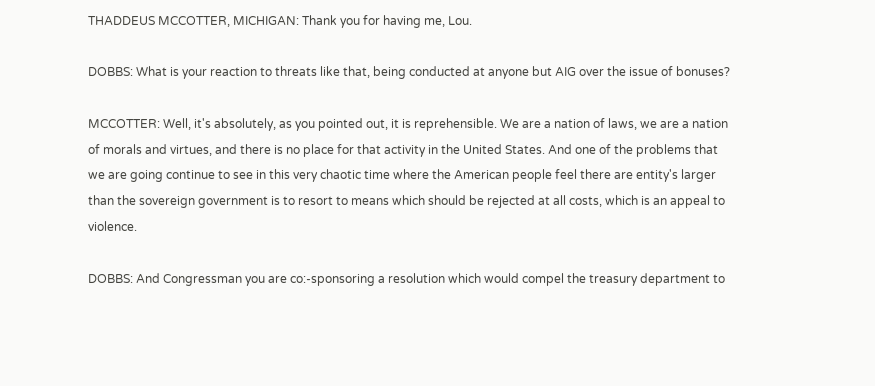THADDEUS MCCOTTER, MICHIGAN: Thank you for having me, Lou.

DOBBS: What is your reaction to threats like that, being conducted at anyone but AIG over the issue of bonuses?

MCCOTTER: Well, it's absolutely, as you pointed out, it is reprehensible. We are a nation of laws, we are a nation of morals and virtues, and there is no place for that activity in the United States. And one of the problems that we are going continue to see in this very chaotic time where the American people feel there are entity's larger than the sovereign government is to resort to means which should be rejected at all costs, which is an appeal to violence.

DOBBS: And Congressman you are co:-sponsoring a resolution which would compel the treasury department to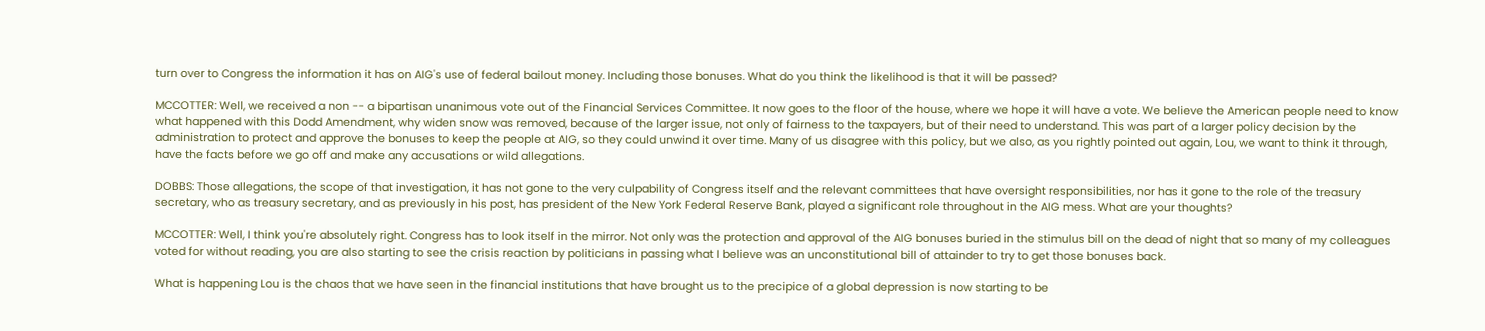turn over to Congress the information it has on AIG's use of federal bailout money. Including those bonuses. What do you think the likelihood is that it will be passed?

MCCOTTER: Well, we received a non -- a bipartisan unanimous vote out of the Financial Services Committee. It now goes to the floor of the house, where we hope it will have a vote. We believe the American people need to know what happened with this Dodd Amendment, why widen snow was removed, because of the larger issue, not only of fairness to the taxpayers, but of their need to understand. This was part of a larger policy decision by the administration to protect and approve the bonuses to keep the people at AIG, so they could unwind it over time. Many of us disagree with this policy, but we also, as you rightly pointed out again, Lou, we want to think it through, have the facts before we go off and make any accusations or wild allegations.

DOBBS: Those allegations, the scope of that investigation, it has not gone to the very culpability of Congress itself and the relevant committees that have oversight responsibilities, nor has it gone to the role of the treasury secretary, who as treasury secretary, and as previously in his post, has president of the New York Federal Reserve Bank, played a significant role throughout in the AIG mess. What are your thoughts?

MCCOTTER: Well, I think you're absolutely right. Congress has to look itself in the mirror. Not only was the protection and approval of the AIG bonuses buried in the stimulus bill on the dead of night that so many of my colleagues voted for without reading, you are also starting to see the crisis reaction by politicians in passing what I believe was an unconstitutional bill of attainder to try to get those bonuses back.

What is happening Lou is the chaos that we have seen in the financial institutions that have brought us to the precipice of a global depression is now starting to be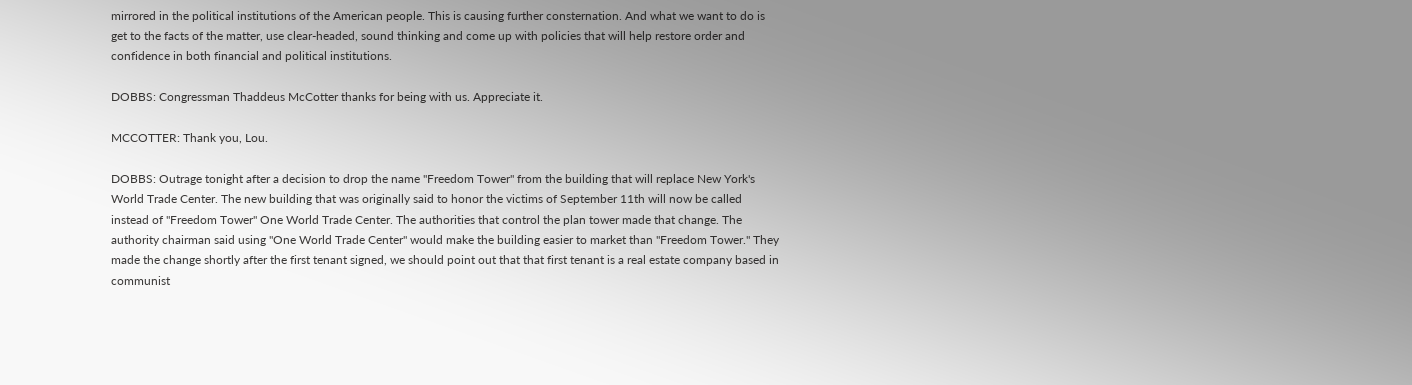mirrored in the political institutions of the American people. This is causing further consternation. And what we want to do is get to the facts of the matter, use clear-headed, sound thinking and come up with policies that will help restore order and confidence in both financial and political institutions.

DOBBS: Congressman Thaddeus McCotter thanks for being with us. Appreciate it.

MCCOTTER: Thank you, Lou.

DOBBS: Outrage tonight after a decision to drop the name "Freedom Tower" from the building that will replace New York's World Trade Center. The new building that was originally said to honor the victims of September 11th will now be called instead of "Freedom Tower" One World Trade Center. The authorities that control the plan tower made that change. The authority chairman said using "One World Trade Center" would make the building easier to market than "Freedom Tower." They made the change shortly after the first tenant signed, we should point out that that first tenant is a real estate company based in communist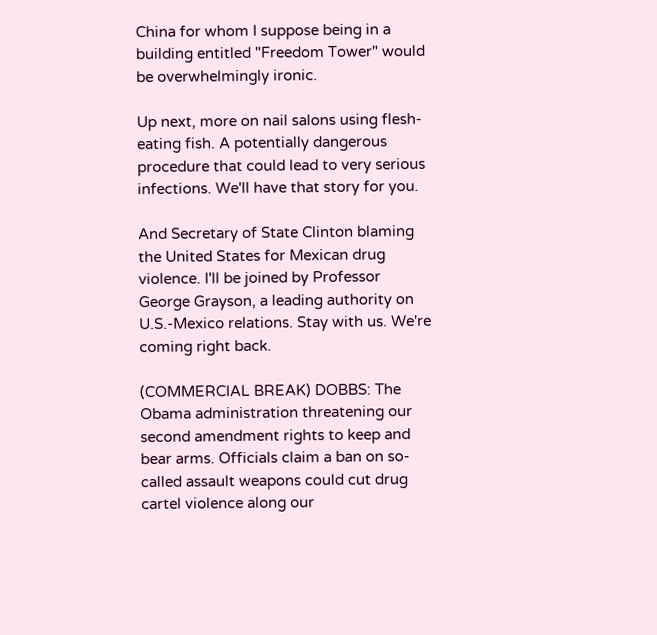China for whom I suppose being in a building entitled "Freedom Tower" would be overwhelmingly ironic.

Up next, more on nail salons using flesh-eating fish. A potentially dangerous procedure that could lead to very serious infections. We'll have that story for you.

And Secretary of State Clinton blaming the United States for Mexican drug violence. I'll be joined by Professor George Grayson, a leading authority on U.S.-Mexico relations. Stay with us. We're coming right back.

(COMMERCIAL BREAK) DOBBS: The Obama administration threatening our second amendment rights to keep and bear arms. Officials claim a ban on so-called assault weapons could cut drug cartel violence along our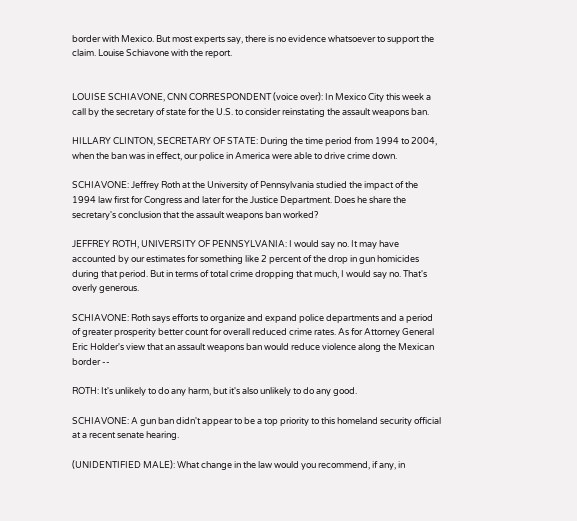border with Mexico. But most experts say, there is no evidence whatsoever to support the claim. Louise Schiavone with the report.


LOUISE SCHIAVONE, CNN CORRESPONDENT (voice over): In Mexico City this week a call by the secretary of state for the U.S. to consider reinstating the assault weapons ban.

HILLARY CLINTON, SECRETARY OF STATE: During the time period from 1994 to 2004, when the ban was in effect, our police in America were able to drive crime down.

SCHIAVONE: Jeffrey Roth at the University of Pennsylvania studied the impact of the 1994 law first for Congress and later for the Justice Department. Does he share the secretary's conclusion that the assault weapons ban worked?

JEFFREY ROTH, UNIVERSITY OF PENNSYLVANIA: I would say no. It may have accounted by our estimates for something like 2 percent of the drop in gun homicides during that period. But in terms of total crime dropping that much, I would say no. That's overly generous.

SCHIAVONE: Roth says efforts to organize and expand police departments and a period of greater prosperity better count for overall reduced crime rates. As for Attorney General Eric Holder's view that an assault weapons ban would reduce violence along the Mexican border --

ROTH: It's unlikely to do any harm, but it's also unlikely to do any good.

SCHIAVONE: A gun ban didn't appear to be a top priority to this homeland security official at a recent senate hearing.

(UNIDENTIFIED MALE): What change in the law would you recommend, if any, in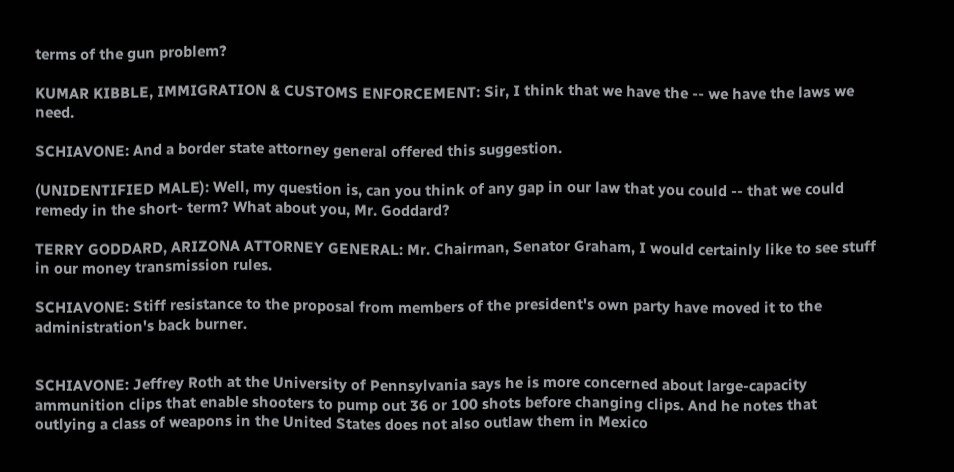terms of the gun problem?

KUMAR KIBBLE, IMMIGRATION & CUSTOMS ENFORCEMENT: Sir, I think that we have the -- we have the laws we need.

SCHIAVONE: And a border state attorney general offered this suggestion.

(UNIDENTIFIED MALE): Well, my question is, can you think of any gap in our law that you could -- that we could remedy in the short- term? What about you, Mr. Goddard?

TERRY GODDARD, ARIZONA ATTORNEY GENERAL: Mr. Chairman, Senator Graham, I would certainly like to see stuff in our money transmission rules.

SCHIAVONE: Stiff resistance to the proposal from members of the president's own party have moved it to the administration's back burner.


SCHIAVONE: Jeffrey Roth at the University of Pennsylvania says he is more concerned about large-capacity ammunition clips that enable shooters to pump out 36 or 100 shots before changing clips. And he notes that outlying a class of weapons in the United States does not also outlaw them in Mexico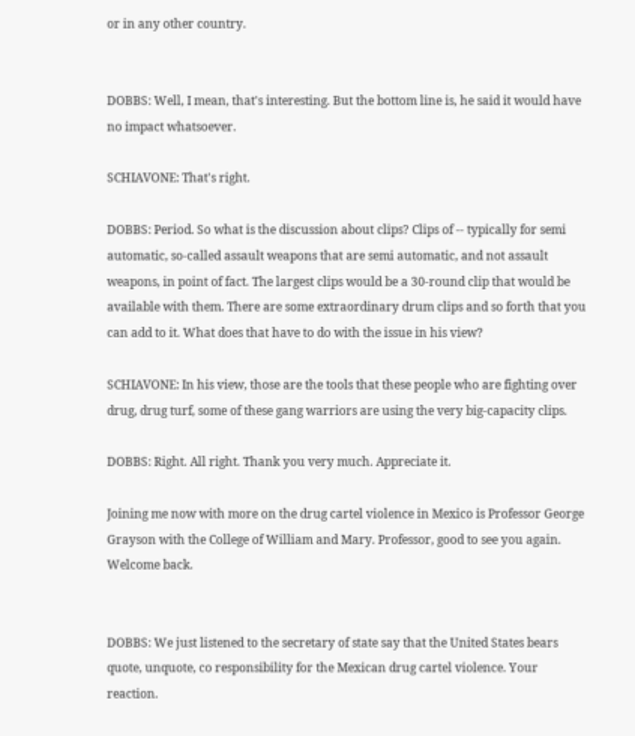or in any other country.


DOBBS: Well, I mean, that's interesting. But the bottom line is, he said it would have no impact whatsoever.

SCHIAVONE: That's right.

DOBBS: Period. So what is the discussion about clips? Clips of -- typically for semi automatic, so-called assault weapons that are semi automatic, and not assault weapons, in point of fact. The largest clips would be a 30-round clip that would be available with them. There are some extraordinary drum clips and so forth that you can add to it. What does that have to do with the issue in his view?

SCHIAVONE: In his view, those are the tools that these people who are fighting over drug, drug turf, some of these gang warriors are using the very big-capacity clips.

DOBBS: Right. All right. Thank you very much. Appreciate it.

Joining me now with more on the drug cartel violence in Mexico is Professor George Grayson with the College of William and Mary. Professor, good to see you again. Welcome back.


DOBBS: We just listened to the secretary of state say that the United States bears quote, unquote, co responsibility for the Mexican drug cartel violence. Your reaction.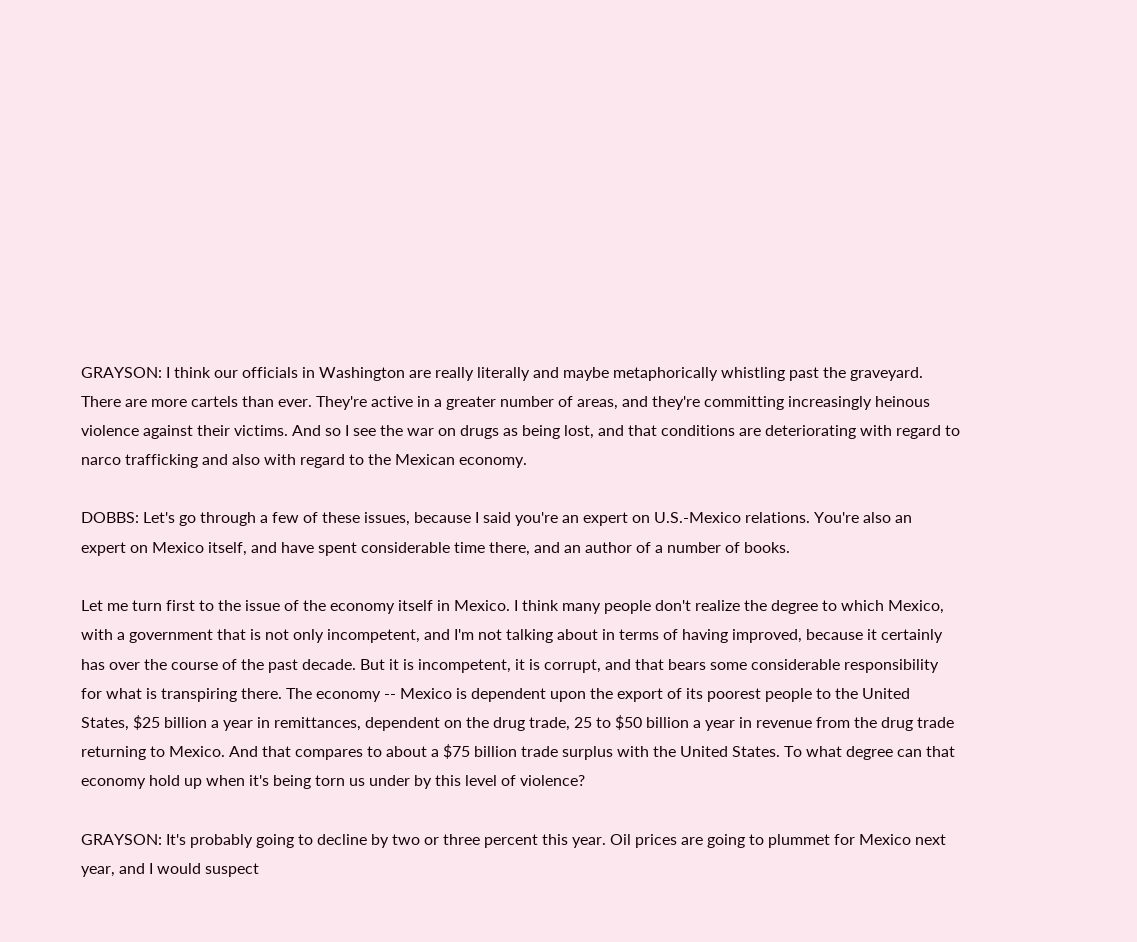GRAYSON: I think our officials in Washington are really literally and maybe metaphorically whistling past the graveyard. There are more cartels than ever. They're active in a greater number of areas, and they're committing increasingly heinous violence against their victims. And so I see the war on drugs as being lost, and that conditions are deteriorating with regard to narco trafficking and also with regard to the Mexican economy.

DOBBS: Let's go through a few of these issues, because I said you're an expert on U.S.-Mexico relations. You're also an expert on Mexico itself, and have spent considerable time there, and an author of a number of books.

Let me turn first to the issue of the economy itself in Mexico. I think many people don't realize the degree to which Mexico, with a government that is not only incompetent, and I'm not talking about in terms of having improved, because it certainly has over the course of the past decade. But it is incompetent, it is corrupt, and that bears some considerable responsibility for what is transpiring there. The economy -- Mexico is dependent upon the export of its poorest people to the United States, $25 billion a year in remittances, dependent on the drug trade, 25 to $50 billion a year in revenue from the drug trade returning to Mexico. And that compares to about a $75 billion trade surplus with the United States. To what degree can that economy hold up when it's being torn us under by this level of violence?

GRAYSON: It's probably going to decline by two or three percent this year. Oil prices are going to plummet for Mexico next year, and I would suspect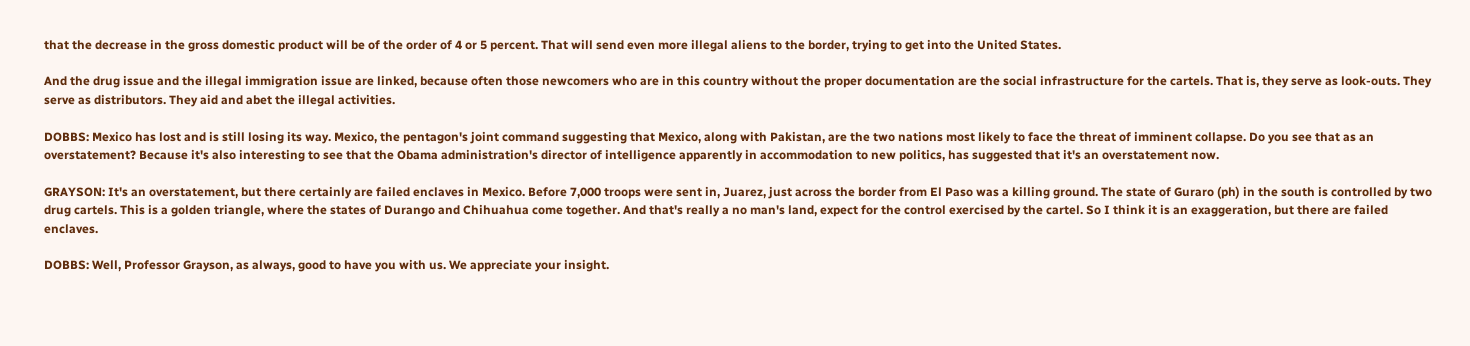that the decrease in the gross domestic product will be of the order of 4 or 5 percent. That will send even more illegal aliens to the border, trying to get into the United States.

And the drug issue and the illegal immigration issue are linked, because often those newcomers who are in this country without the proper documentation are the social infrastructure for the cartels. That is, they serve as look-outs. They serve as distributors. They aid and abet the illegal activities.

DOBBS: Mexico has lost and is still losing its way. Mexico, the pentagon's joint command suggesting that Mexico, along with Pakistan, are the two nations most likely to face the threat of imminent collapse. Do you see that as an overstatement? Because it's also interesting to see that the Obama administration's director of intelligence apparently in accommodation to new politics, has suggested that it's an overstatement now.

GRAYSON: It's an overstatement, but there certainly are failed enclaves in Mexico. Before 7,000 troops were sent in, Juarez, just across the border from El Paso was a killing ground. The state of Guraro (ph) in the south is controlled by two drug cartels. This is a golden triangle, where the states of Durango and Chihuahua come together. And that's really a no man's land, expect for the control exercised by the cartel. So I think it is an exaggeration, but there are failed enclaves.

DOBBS: Well, Professor Grayson, as always, good to have you with us. We appreciate your insight.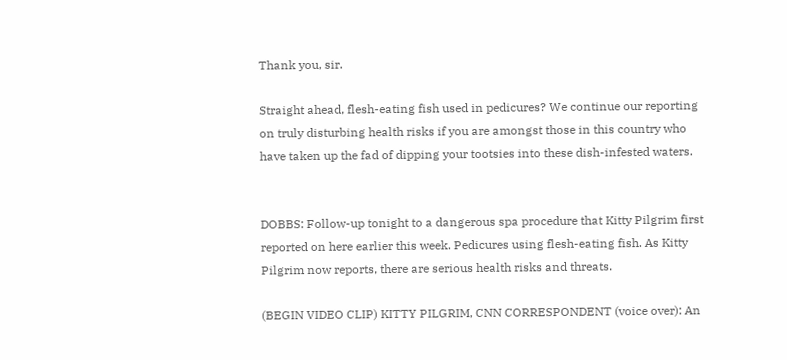Thank you, sir.

Straight ahead, flesh-eating fish used in pedicures? We continue our reporting on truly disturbing health risks if you are amongst those in this country who have taken up the fad of dipping your tootsies into these dish-infested waters.


DOBBS: Follow-up tonight to a dangerous spa procedure that Kitty Pilgrim first reported on here earlier this week. Pedicures using flesh-eating fish. As Kitty Pilgrim now reports, there are serious health risks and threats.

(BEGIN VIDEO CLIP) KITTY PILGRIM, CNN CORRESPONDENT (voice over): An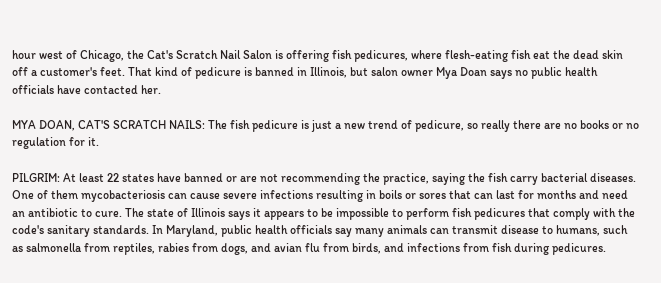hour west of Chicago, the Cat's Scratch Nail Salon is offering fish pedicures, where flesh-eating fish eat the dead skin off a customer's feet. That kind of pedicure is banned in Illinois, but salon owner Mya Doan says no public health officials have contacted her.

MYA DOAN, CAT'S SCRATCH NAILS: The fish pedicure is just a new trend of pedicure, so really there are no books or no regulation for it.

PILGRIM: At least 22 states have banned or are not recommending the practice, saying the fish carry bacterial diseases. One of them mycobacteriosis can cause severe infections resulting in boils or sores that can last for months and need an antibiotic to cure. The state of Illinois says it appears to be impossible to perform fish pedicures that comply with the code's sanitary standards. In Maryland, public health officials say many animals can transmit disease to humans, such as salmonella from reptiles, rabies from dogs, and avian flu from birds, and infections from fish during pedicures.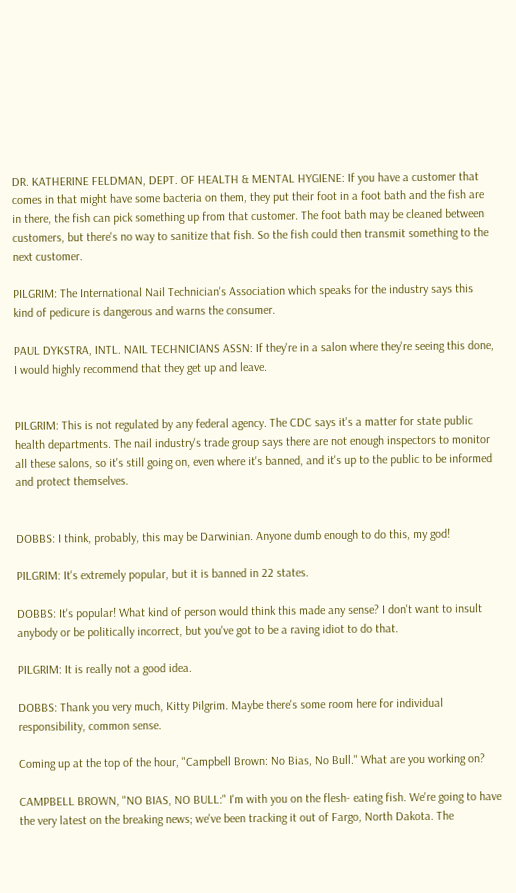DR. KATHERINE FELDMAN, DEPT. OF HEALTH & MENTAL HYGIENE: If you have a customer that comes in that might have some bacteria on them, they put their foot in a foot bath and the fish are in there, the fish can pick something up from that customer. The foot bath may be cleaned between customers, but there's no way to sanitize that fish. So the fish could then transmit something to the next customer.

PILGRIM: The International Nail Technician's Association which speaks for the industry says this kind of pedicure is dangerous and warns the consumer.

PAUL DYKSTRA, INTL. NAIL TECHNICIANS ASSN: If they're in a salon where they're seeing this done, I would highly recommend that they get up and leave.


PILGRIM: This is not regulated by any federal agency. The CDC says it's a matter for state public health departments. The nail industry's trade group says there are not enough inspectors to monitor all these salons, so it's still going on, even where it's banned, and it's up to the public to be informed and protect themselves.


DOBBS: I think, probably, this may be Darwinian. Anyone dumb enough to do this, my god!

PILGRIM: It's extremely popular, but it is banned in 22 states.

DOBBS: It's popular! What kind of person would think this made any sense? I don't want to insult anybody or be politically incorrect, but you've got to be a raving idiot to do that.

PILGRIM: It is really not a good idea.

DOBBS: Thank you very much, Kitty Pilgrim. Maybe there's some room here for individual responsibility, common sense.

Coming up at the top of the hour, "Campbell Brown: No Bias, No Bull." What are you working on?

CAMPBELL BROWN, "NO BIAS, NO BULL:" I'm with you on the flesh- eating fish. We're going to have the very latest on the breaking news; we've been tracking it out of Fargo, North Dakota. The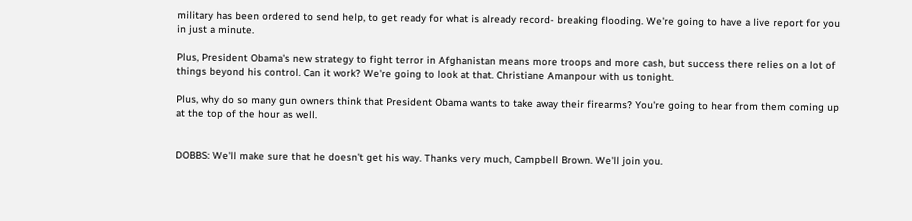military has been ordered to send help, to get ready for what is already record- breaking flooding. We're going to have a live report for you in just a minute.

Plus, President Obama's new strategy to fight terror in Afghanistan means more troops and more cash, but success there relies on a lot of things beyond his control. Can it work? We're going to look at that. Christiane Amanpour with us tonight.

Plus, why do so many gun owners think that President Obama wants to take away their firearms? You're going to hear from them coming up at the top of the hour as well.


DOBBS: We'll make sure that he doesn't get his way. Thanks very much, Campbell Brown. We'll join you.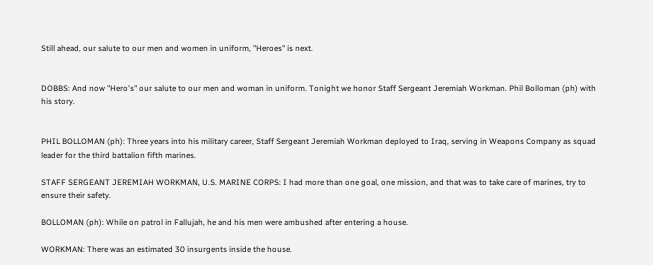Still ahead, our salute to our men and women in uniform, "Heroes" is next.


DOBBS: And now "Hero's" our salute to our men and woman in uniform. Tonight we honor Staff Sergeant Jeremiah Workman. Phil Bolloman (ph) with his story.


PHIL BOLLOMAN (ph): Three years into his military career, Staff Sergeant Jeremiah Workman deployed to Iraq, serving in Weapons Company as squad leader for the third battalion fifth marines.

STAFF SERGEANT JEREMIAH WORKMAN, U.S. MARINE CORPS: I had more than one goal, one mission, and that was to take care of marines, try to ensure their safety.

BOLLOMAN (ph): While on patrol in Fallujah, he and his men were ambushed after entering a house.

WORKMAN: There was an estimated 30 insurgents inside the house.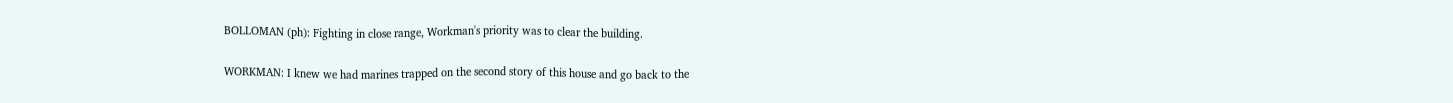BOLLOMAN (ph): Fighting in close range, Workman's priority was to clear the building.

WORKMAN: I knew we had marines trapped on the second story of this house and go back to the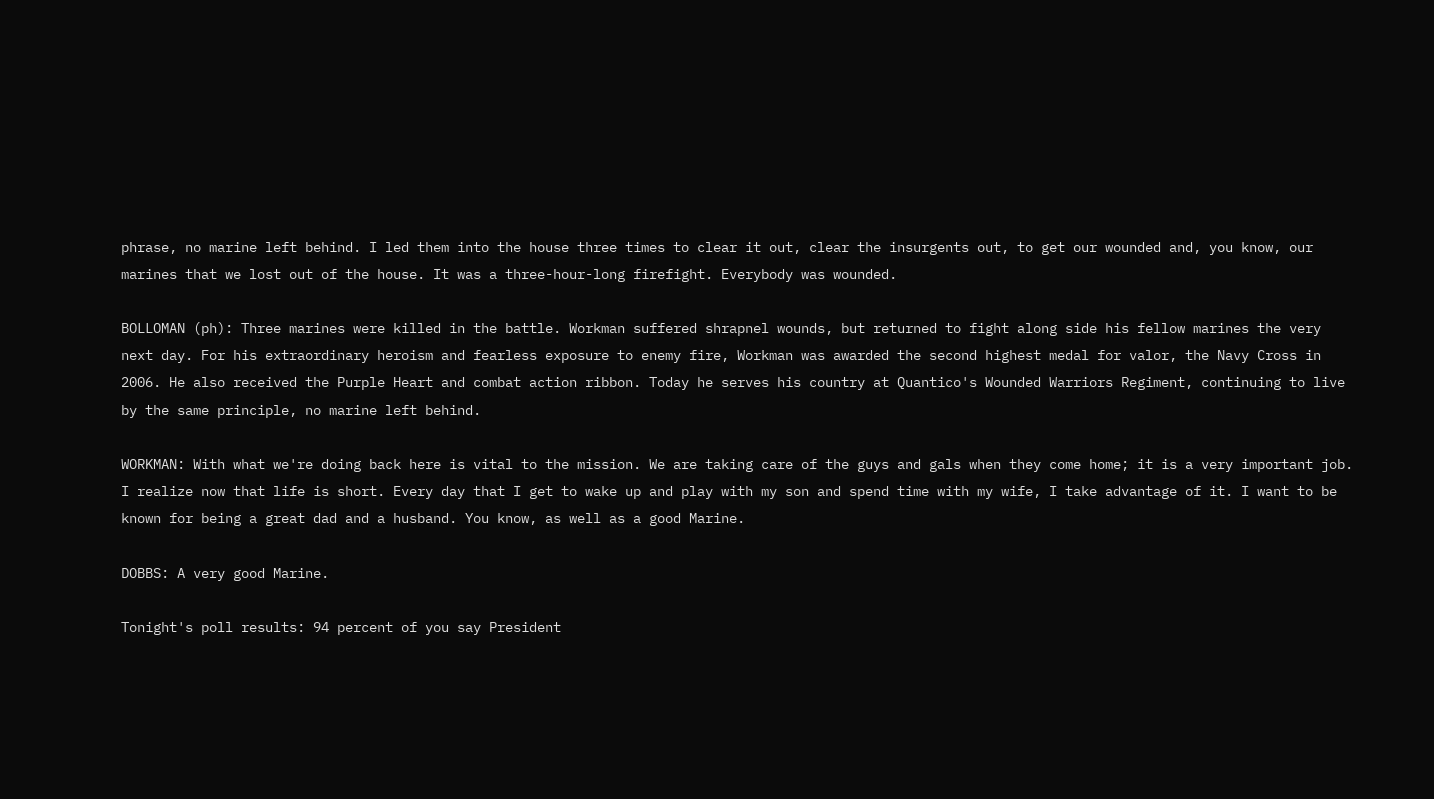phrase, no marine left behind. I led them into the house three times to clear it out, clear the insurgents out, to get our wounded and, you know, our marines that we lost out of the house. It was a three-hour-long firefight. Everybody was wounded.

BOLLOMAN (ph): Three marines were killed in the battle. Workman suffered shrapnel wounds, but returned to fight along side his fellow marines the very next day. For his extraordinary heroism and fearless exposure to enemy fire, Workman was awarded the second highest medal for valor, the Navy Cross in 2006. He also received the Purple Heart and combat action ribbon. Today he serves his country at Quantico's Wounded Warriors Regiment, continuing to live by the same principle, no marine left behind.

WORKMAN: With what we're doing back here is vital to the mission. We are taking care of the guys and gals when they come home; it is a very important job. I realize now that life is short. Every day that I get to wake up and play with my son and spend time with my wife, I take advantage of it. I want to be known for being a great dad and a husband. You know, as well as a good Marine.

DOBBS: A very good Marine.

Tonight's poll results: 94 percent of you say President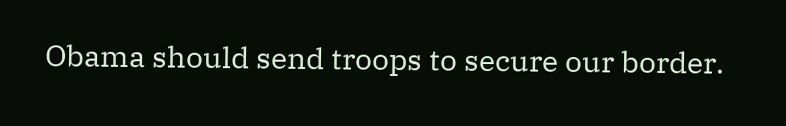Obama should send troops to secure our border.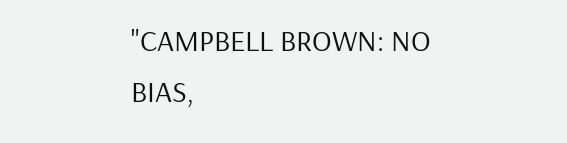"CAMPBELL BROWN: NO BIAS,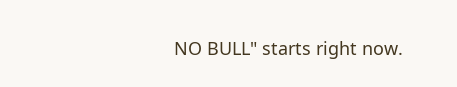NO BULL" starts right now.